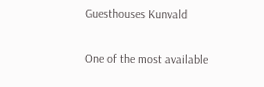Guesthouses Kunvald

One of the most available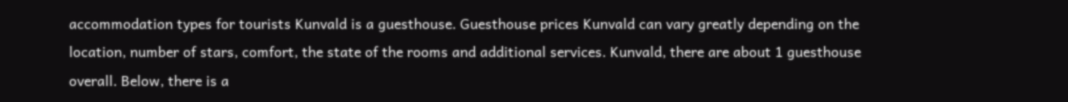accommodation types for tourists Kunvald is a guesthouse. Guesthouse prices Kunvald can vary greatly depending on the location, number of stars, comfort, the state of the rooms and additional services. Kunvald, there are about 1 guesthouse overall. Below, there is a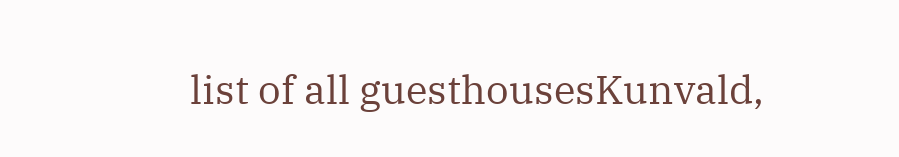list of all guesthousesKunvald,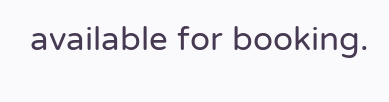available for booking.